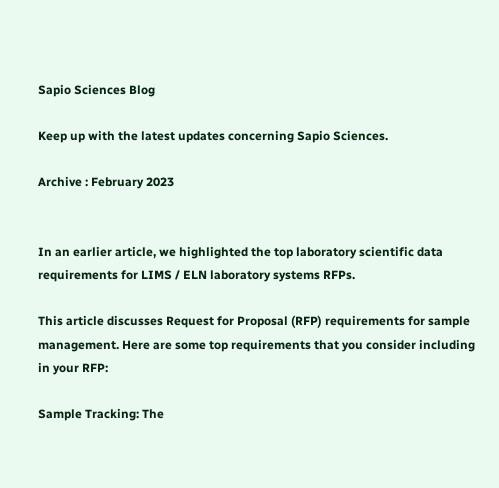Sapio Sciences Blog

Keep up with the latest updates concerning Sapio Sciences.

Archive : February 2023


In an earlier article, we highlighted the top laboratory scientific data requirements for LIMS / ELN laboratory systems RFPs.

This article discusses Request for Proposal (RFP) requirements for sample management. Here are some top requirements that you consider including in your RFP:

Sample Tracking: The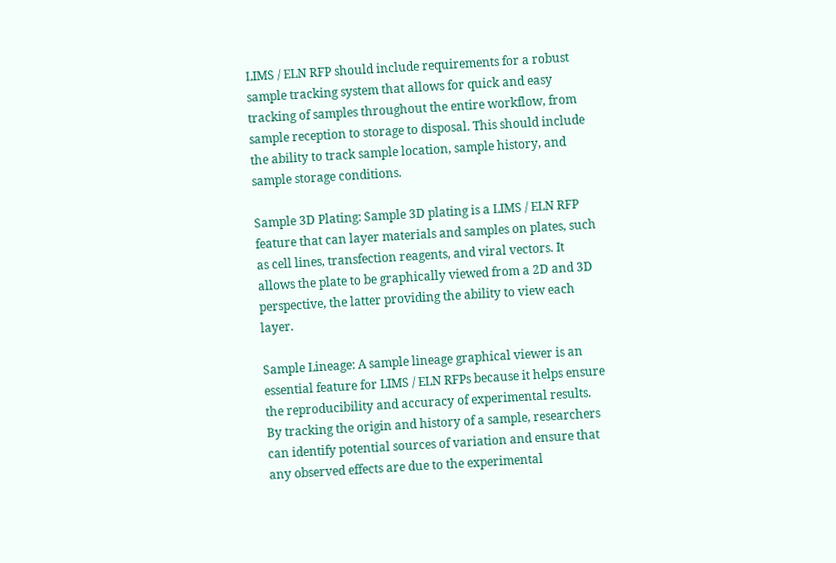LIMS / ELN RFP should include requirements for a robust sample tracking system that allows for quick and easy tracking of samples throughout the entire workflow, from sample reception to storage to disposal. This should include the ability to track sample location, sample history, and sample storage conditions.

Sample 3D Plating: Sample 3D plating is a LIMS / ELN RFP feature that can layer materials and samples on plates, such as cell lines, transfection reagents, and viral vectors. It allows the plate to be graphically viewed from a 2D and 3D perspective, the latter providing the ability to view each layer.

Sample Lineage: A sample lineage graphical viewer is an essential feature for LIMS / ELN RFPs because it helps ensure the reproducibility and accuracy of experimental results. By tracking the origin and history of a sample, researchers can identify potential sources of variation and ensure that any observed effects are due to the experimental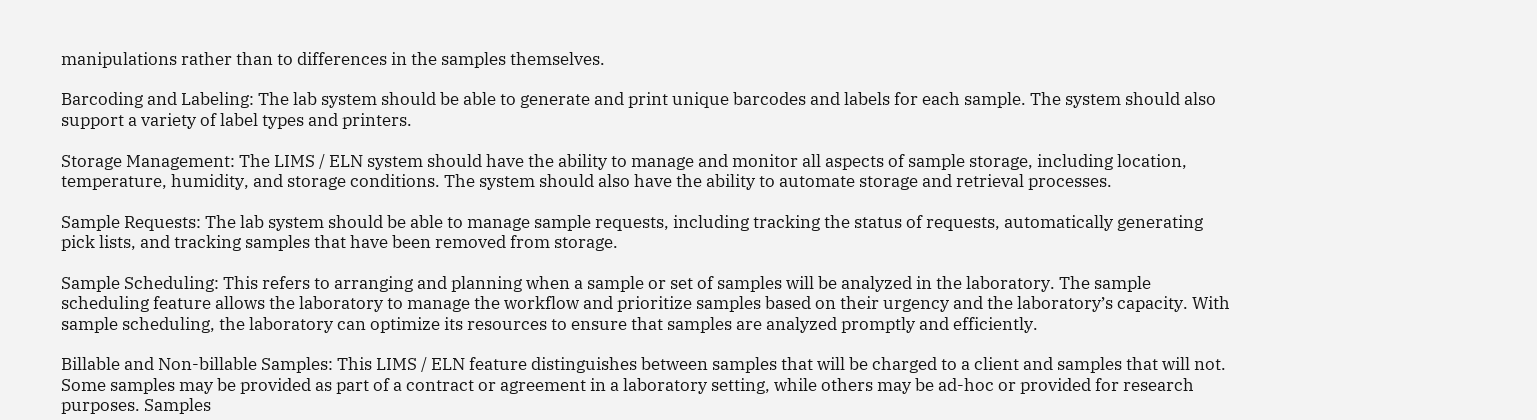manipulations rather than to differences in the samples themselves.

Barcoding and Labeling: The lab system should be able to generate and print unique barcodes and labels for each sample. The system should also support a variety of label types and printers.

Storage Management: The LIMS / ELN system should have the ability to manage and monitor all aspects of sample storage, including location, temperature, humidity, and storage conditions. The system should also have the ability to automate storage and retrieval processes.

Sample Requests: The lab system should be able to manage sample requests, including tracking the status of requests, automatically generating pick lists, and tracking samples that have been removed from storage.

Sample Scheduling: This refers to arranging and planning when a sample or set of samples will be analyzed in the laboratory. The sample scheduling feature allows the laboratory to manage the workflow and prioritize samples based on their urgency and the laboratory’s capacity. With sample scheduling, the laboratory can optimize its resources to ensure that samples are analyzed promptly and efficiently.

Billable and Non-billable Samples: This LIMS / ELN feature distinguishes between samples that will be charged to a client and samples that will not. Some samples may be provided as part of a contract or agreement in a laboratory setting, while others may be ad-hoc or provided for research purposes. Samples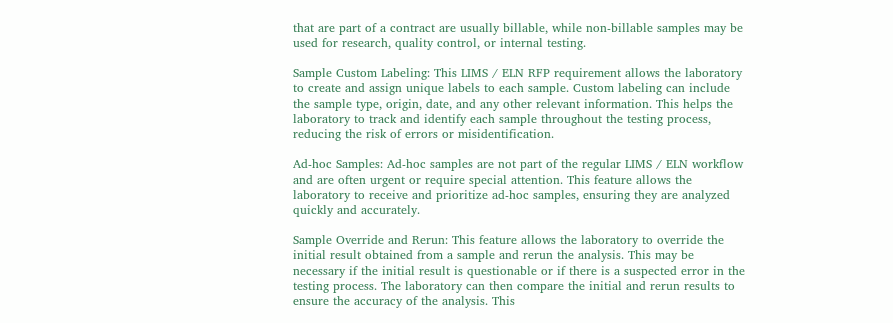that are part of a contract are usually billable, while non-billable samples may be used for research, quality control, or internal testing.

Sample Custom Labeling: This LIMS / ELN RFP requirement allows the laboratory to create and assign unique labels to each sample. Custom labeling can include the sample type, origin, date, and any other relevant information. This helps the laboratory to track and identify each sample throughout the testing process, reducing the risk of errors or misidentification.

Ad-hoc Samples: Ad-hoc samples are not part of the regular LIMS / ELN workflow and are often urgent or require special attention. This feature allows the laboratory to receive and prioritize ad-hoc samples, ensuring they are analyzed quickly and accurately.

Sample Override and Rerun: This feature allows the laboratory to override the initial result obtained from a sample and rerun the analysis. This may be necessary if the initial result is questionable or if there is a suspected error in the testing process. The laboratory can then compare the initial and rerun results to ensure the accuracy of the analysis. This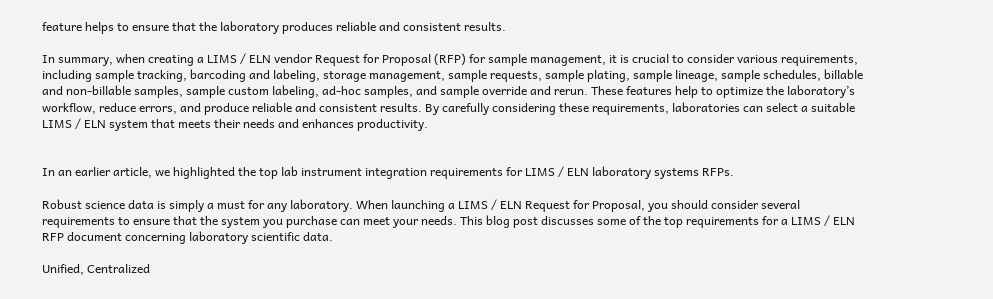feature helps to ensure that the laboratory produces reliable and consistent results.

In summary, when creating a LIMS / ELN vendor Request for Proposal (RFP) for sample management, it is crucial to consider various requirements, including sample tracking, barcoding and labeling, storage management, sample requests, sample plating, sample lineage, sample schedules, billable and non-billable samples, sample custom labeling, ad-hoc samples, and sample override and rerun. These features help to optimize the laboratory’s workflow, reduce errors, and produce reliable and consistent results. By carefully considering these requirements, laboratories can select a suitable LIMS / ELN system that meets their needs and enhances productivity.


In an earlier article, we highlighted the top lab instrument integration requirements for LIMS / ELN laboratory systems RFPs.

Robust science data is simply a must for any laboratory. When launching a LIMS / ELN Request for Proposal, you should consider several requirements to ensure that the system you purchase can meet your needs. This blog post discusses some of the top requirements for a LIMS / ELN RFP document concerning laboratory scientific data.

Unified, Centralized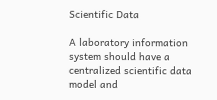Scientific Data

A laboratory information system should have a centralized scientific data model and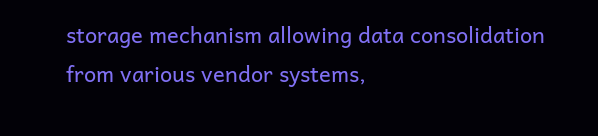storage mechanism allowing data consolidation from various vendor systems,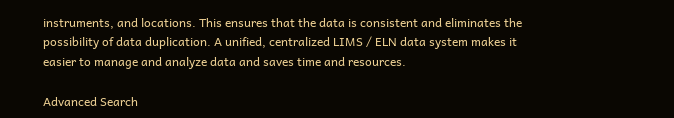instruments, and locations. This ensures that the data is consistent and eliminates the possibility of data duplication. A unified, centralized LIMS / ELN data system makes it easier to manage and analyze data and saves time and resources.

Advanced Search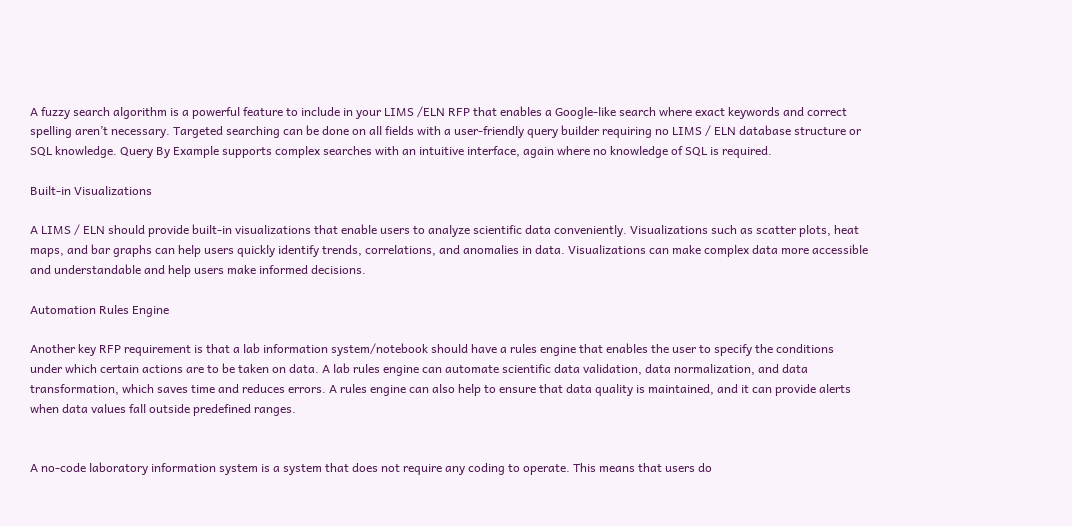A fuzzy search algorithm is a powerful feature to include in your LIMS /ELN RFP that enables a Google-like search where exact keywords and correct spelling aren’t necessary. Targeted searching can be done on all fields with a user-friendly query builder requiring no LIMS / ELN database structure or SQL knowledge. Query By Example supports complex searches with an intuitive interface, again where no knowledge of SQL is required.

Built-in Visualizations

A LIMS / ELN should provide built-in visualizations that enable users to analyze scientific data conveniently. Visualizations such as scatter plots, heat maps, and bar graphs can help users quickly identify trends, correlations, and anomalies in data. Visualizations can make complex data more accessible and understandable and help users make informed decisions.

Automation Rules Engine

Another key RFP requirement is that a lab information system/notebook should have a rules engine that enables the user to specify the conditions under which certain actions are to be taken on data. A lab rules engine can automate scientific data validation, data normalization, and data transformation, which saves time and reduces errors. A rules engine can also help to ensure that data quality is maintained, and it can provide alerts when data values fall outside predefined ranges.


A no-code laboratory information system is a system that does not require any coding to operate. This means that users do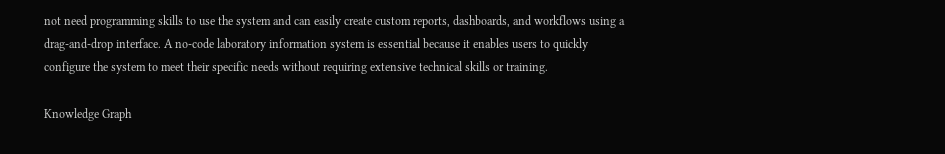not need programming skills to use the system and can easily create custom reports, dashboards, and workflows using a drag-and-drop interface. A no-code laboratory information system is essential because it enables users to quickly configure the system to meet their specific needs without requiring extensive technical skills or training.

Knowledge Graph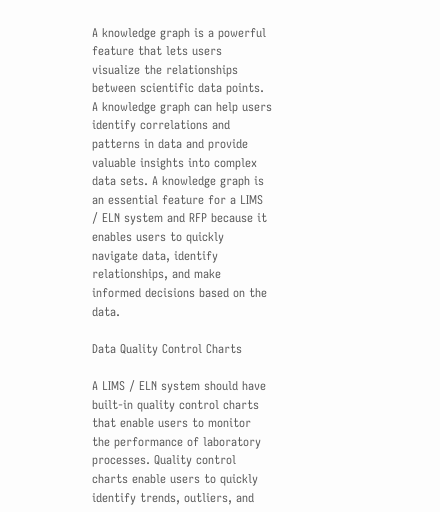A knowledge graph is a powerful feature that lets users visualize the relationships between scientific data points. A knowledge graph can help users identify correlations and patterns in data and provide valuable insights into complex data sets. A knowledge graph is an essential feature for a LIMS / ELN system and RFP because it enables users to quickly navigate data, identify relationships, and make informed decisions based on the data.

Data Quality Control Charts

A LIMS / ELN system should have built-in quality control charts that enable users to monitor the performance of laboratory processes. Quality control charts enable users to quickly identify trends, outliers, and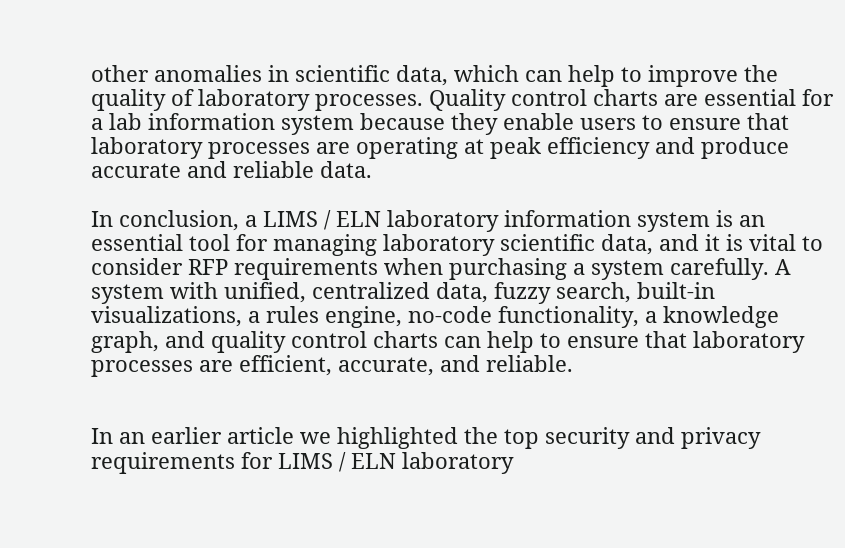other anomalies in scientific data, which can help to improve the quality of laboratory processes. Quality control charts are essential for a lab information system because they enable users to ensure that laboratory processes are operating at peak efficiency and produce accurate and reliable data.

In conclusion, a LIMS / ELN laboratory information system is an essential tool for managing laboratory scientific data, and it is vital to consider RFP requirements when purchasing a system carefully. A system with unified, centralized data, fuzzy search, built-in visualizations, a rules engine, no-code functionality, a knowledge graph, and quality control charts can help to ensure that laboratory processes are efficient, accurate, and reliable.


In an earlier article we highlighted the top security and privacy requirements for LIMS / ELN laboratory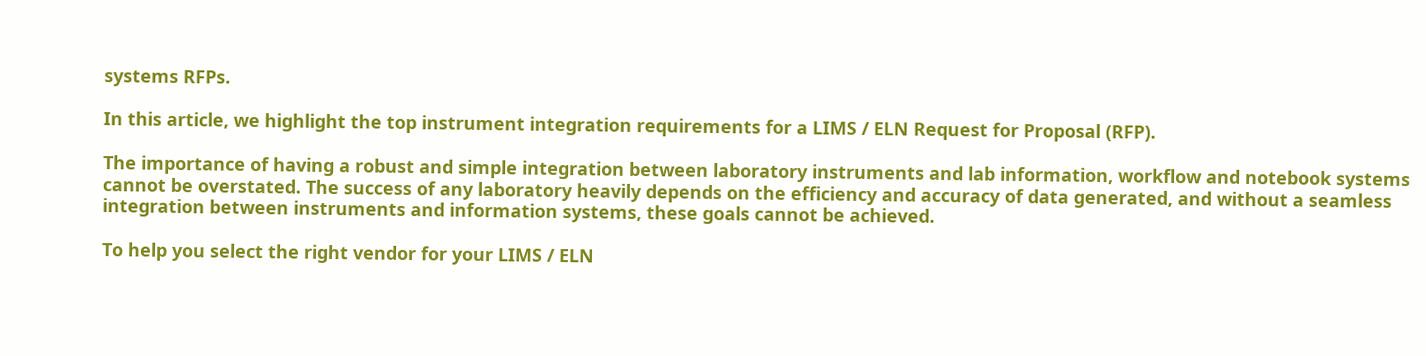systems RFPs.

In this article, we highlight the top instrument integration requirements for a LIMS / ELN Request for Proposal (RFP).

The importance of having a robust and simple integration between laboratory instruments and lab information, workflow and notebook systems cannot be overstated. The success of any laboratory heavily depends on the efficiency and accuracy of data generated, and without a seamless integration between instruments and information systems, these goals cannot be achieved.

To help you select the right vendor for your LIMS / ELN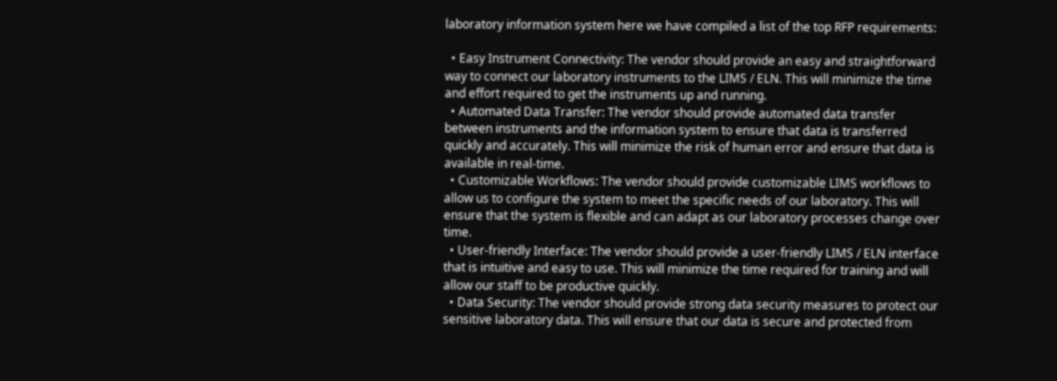laboratory information system here we have compiled a list of the top RFP requirements:

  • Easy Instrument Connectivity: The vendor should provide an easy and straightforward way to connect our laboratory instruments to the LIMS / ELN. This will minimize the time and effort required to get the instruments up and running.
  • Automated Data Transfer: The vendor should provide automated data transfer between instruments and the information system to ensure that data is transferred quickly and accurately. This will minimize the risk of human error and ensure that data is available in real-time.
  • Customizable Workflows: The vendor should provide customizable LIMS workflows to allow us to configure the system to meet the specific needs of our laboratory. This will ensure that the system is flexible and can adapt as our laboratory processes change over time.
  • User-friendly Interface: The vendor should provide a user-friendly LIMS / ELN interface that is intuitive and easy to use. This will minimize the time required for training and will allow our staff to be productive quickly.
  • Data Security: The vendor should provide strong data security measures to protect our sensitive laboratory data. This will ensure that our data is secure and protected from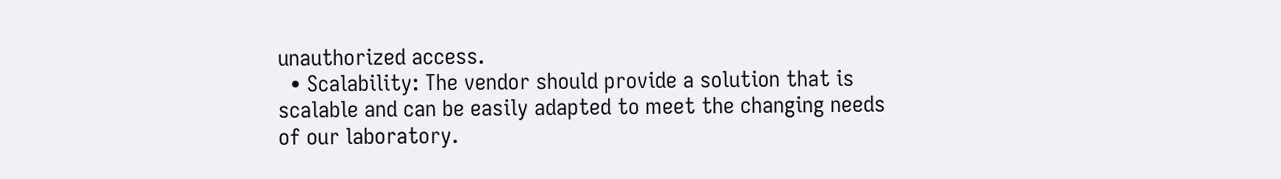unauthorized access.
  • Scalability: The vendor should provide a solution that is scalable and can be easily adapted to meet the changing needs of our laboratory.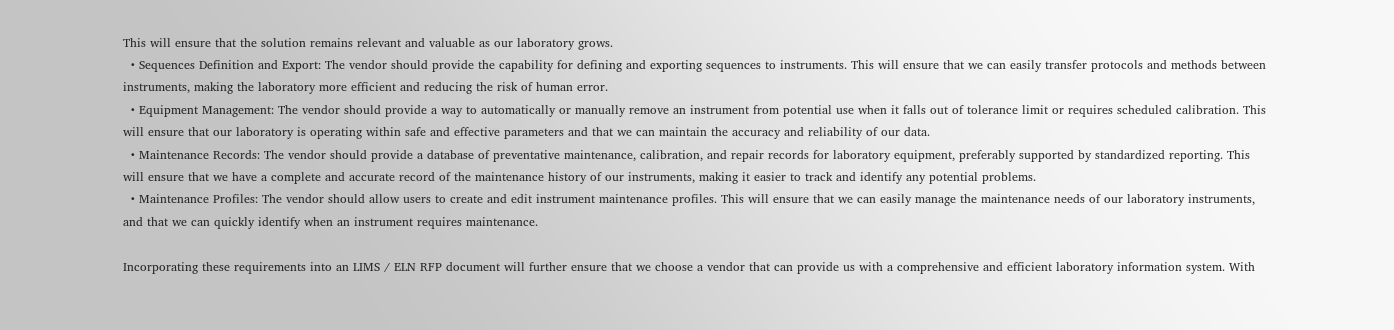This will ensure that the solution remains relevant and valuable as our laboratory grows.
  • Sequences Definition and Export: The vendor should provide the capability for defining and exporting sequences to instruments. This will ensure that we can easily transfer protocols and methods between instruments, making the laboratory more efficient and reducing the risk of human error.
  • Equipment Management: The vendor should provide a way to automatically or manually remove an instrument from potential use when it falls out of tolerance limit or requires scheduled calibration. This will ensure that our laboratory is operating within safe and effective parameters and that we can maintain the accuracy and reliability of our data.
  • Maintenance Records: The vendor should provide a database of preventative maintenance, calibration, and repair records for laboratory equipment, preferably supported by standardized reporting. This will ensure that we have a complete and accurate record of the maintenance history of our instruments, making it easier to track and identify any potential problems.
  • Maintenance Profiles: The vendor should allow users to create and edit instrument maintenance profiles. This will ensure that we can easily manage the maintenance needs of our laboratory instruments, and that we can quickly identify when an instrument requires maintenance.

Incorporating these requirements into an LIMS / ELN RFP document will further ensure that we choose a vendor that can provide us with a comprehensive and efficient laboratory information system. With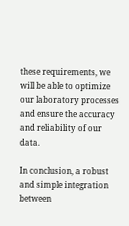these requirements, we will be able to optimize our laboratory processes and ensure the accuracy and reliability of our data.

In conclusion, a robust and simple integration between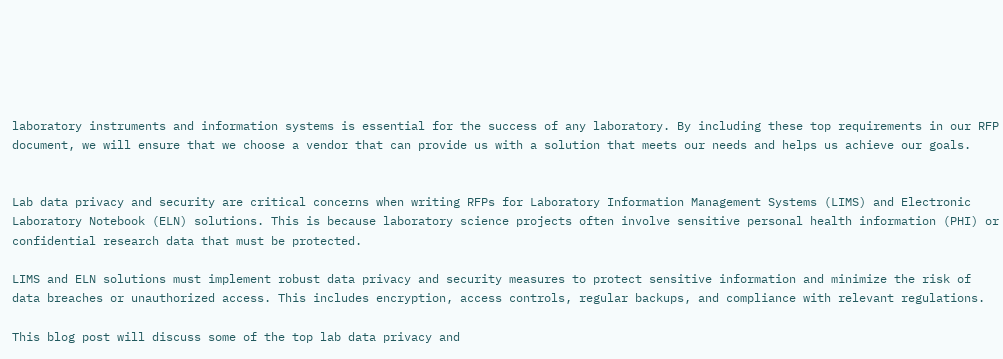laboratory instruments and information systems is essential for the success of any laboratory. By including these top requirements in our RFP document, we will ensure that we choose a vendor that can provide us with a solution that meets our needs and helps us achieve our goals.


Lab data privacy and security are critical concerns when writing RFPs for Laboratory Information Management Systems (LIMS) and Electronic Laboratory Notebook (ELN) solutions. This is because laboratory science projects often involve sensitive personal health information (PHI) or confidential research data that must be protected.

LIMS and ELN solutions must implement robust data privacy and security measures to protect sensitive information and minimize the risk of data breaches or unauthorized access. This includes encryption, access controls, regular backups, and compliance with relevant regulations.

This blog post will discuss some of the top lab data privacy and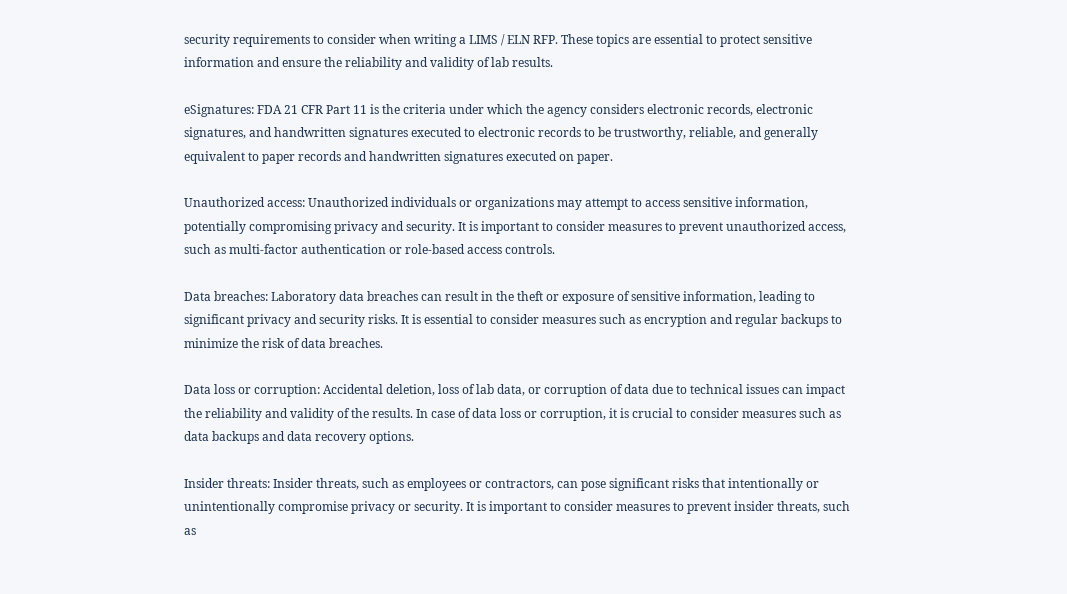security requirements to consider when writing a LIMS / ELN RFP. These topics are essential to protect sensitive information and ensure the reliability and validity of lab results.

eSignatures: FDA 21 CFR Part 11 is the criteria under which the agency considers electronic records, electronic signatures, and handwritten signatures executed to electronic records to be trustworthy, reliable, and generally equivalent to paper records and handwritten signatures executed on paper.

Unauthorized access: Unauthorized individuals or organizations may attempt to access sensitive information, potentially compromising privacy and security. It is important to consider measures to prevent unauthorized access, such as multi-factor authentication or role-based access controls.

Data breaches: Laboratory data breaches can result in the theft or exposure of sensitive information, leading to significant privacy and security risks. It is essential to consider measures such as encryption and regular backups to minimize the risk of data breaches.

Data loss or corruption: Accidental deletion, loss of lab data, or corruption of data due to technical issues can impact the reliability and validity of the results. In case of data loss or corruption, it is crucial to consider measures such as data backups and data recovery options.

Insider threats: Insider threats, such as employees or contractors, can pose significant risks that intentionally or unintentionally compromise privacy or security. It is important to consider measures to prevent insider threats, such as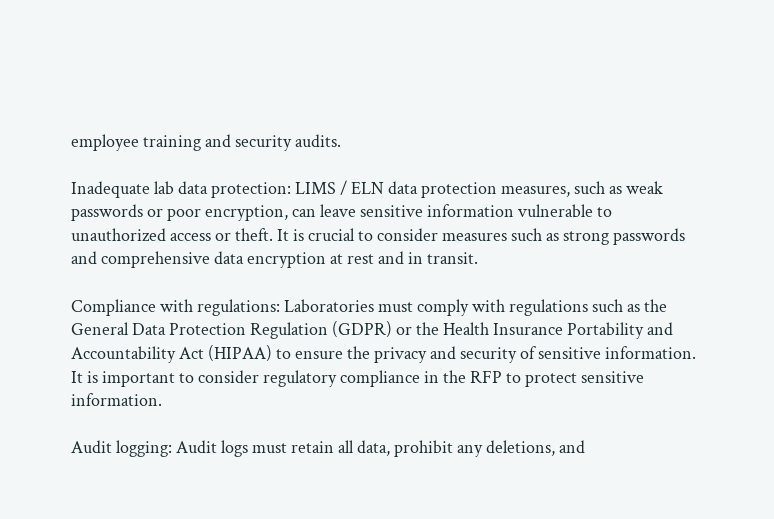employee training and security audits.

Inadequate lab data protection: LIMS / ELN data protection measures, such as weak passwords or poor encryption, can leave sensitive information vulnerable to unauthorized access or theft. It is crucial to consider measures such as strong passwords and comprehensive data encryption at rest and in transit.

Compliance with regulations: Laboratories must comply with regulations such as the General Data Protection Regulation (GDPR) or the Health Insurance Portability and Accountability Act (HIPAA) to ensure the privacy and security of sensitive information. It is important to consider regulatory compliance in the RFP to protect sensitive information.

Audit logging: Audit logs must retain all data, prohibit any deletions, and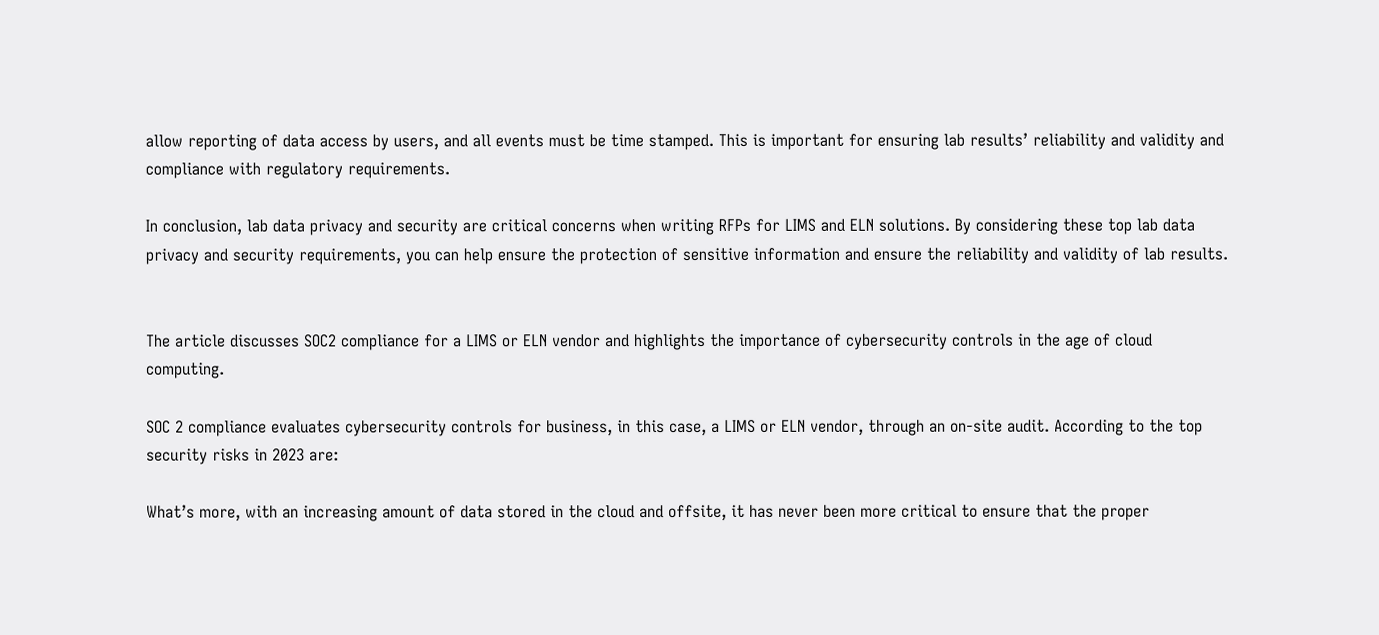allow reporting of data access by users, and all events must be time stamped. This is important for ensuring lab results’ reliability and validity and compliance with regulatory requirements.

In conclusion, lab data privacy and security are critical concerns when writing RFPs for LIMS and ELN solutions. By considering these top lab data privacy and security requirements, you can help ensure the protection of sensitive information and ensure the reliability and validity of lab results.


The article discusses SOC2 compliance for a LIMS or ELN vendor and highlights the importance of cybersecurity controls in the age of cloud computing.

SOC 2 compliance evaluates cybersecurity controls for business, in this case, a LIMS or ELN vendor, through an on-site audit. According to the top security risks in 2023 are:

What’s more, with an increasing amount of data stored in the cloud and offsite, it has never been more critical to ensure that the proper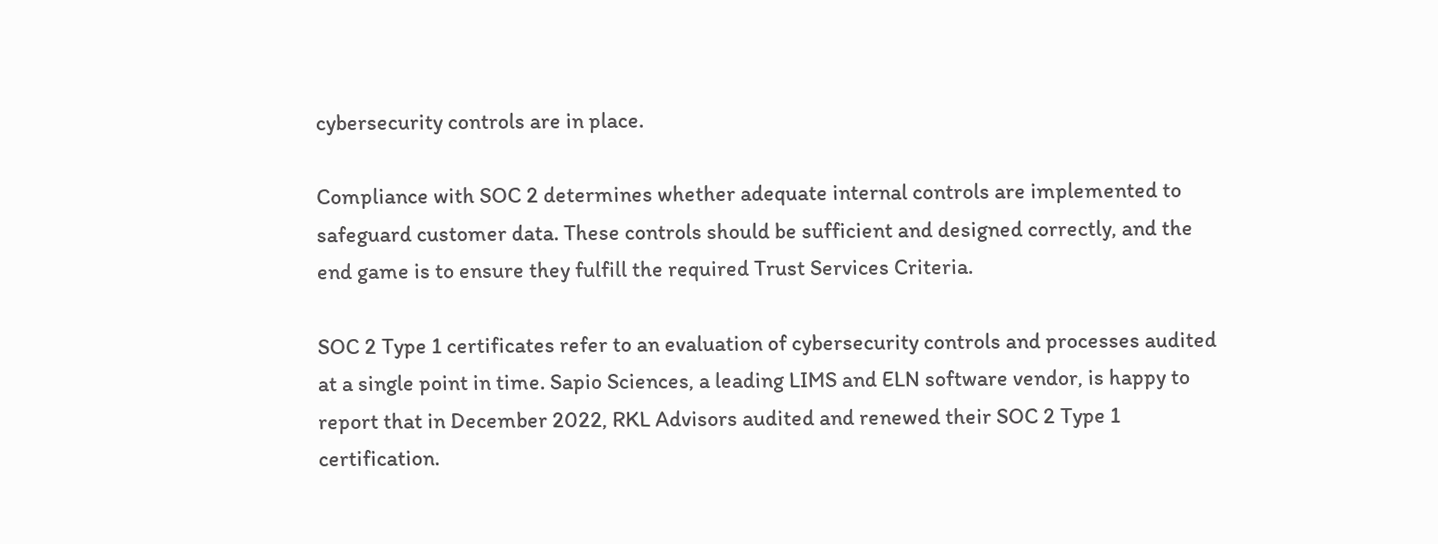cybersecurity controls are in place.

Compliance with SOC 2 determines whether adequate internal controls are implemented to safeguard customer data. These controls should be sufficient and designed correctly, and the end game is to ensure they fulfill the required Trust Services Criteria.

SOC 2 Type 1 certificates refer to an evaluation of cybersecurity controls and processes audited at a single point in time. Sapio Sciences, a leading LIMS and ELN software vendor, is happy to report that in December 2022, RKL Advisors audited and renewed their SOC 2 Type 1 certification.